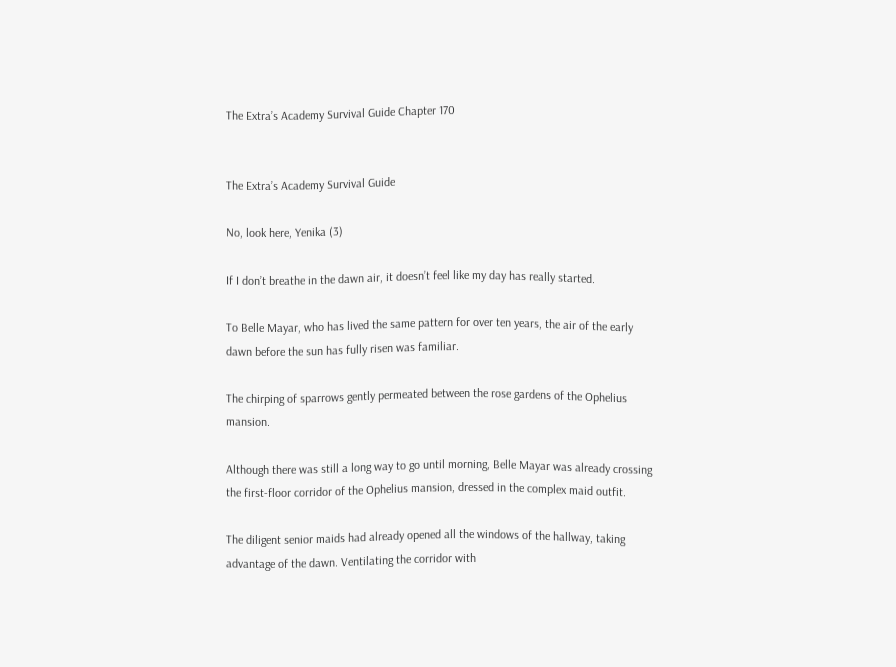The Extra’s Academy Survival Guide Chapter 170


The Extra’s Academy Survival Guide

No, look here, Yenika (3)

If I don’t breathe in the dawn air, it doesn’t feel like my day has really started.

To Belle Mayar, who has lived the same pattern for over ten years, the air of the early dawn before the sun has fully risen was familiar.

The chirping of sparrows gently permeated between the rose gardens of the Ophelius mansion.

Although there was still a long way to go until morning, Belle Mayar was already crossing the first-floor corridor of the Ophelius mansion, dressed in the complex maid outfit.

The diligent senior maids had already opened all the windows of the hallway, taking advantage of the dawn. Ventilating the corridor with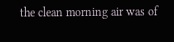the clean morning air was of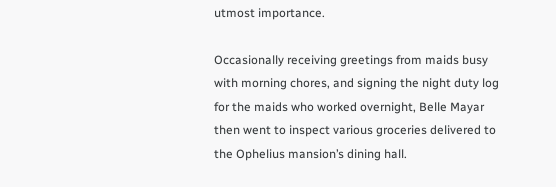utmost importance.

Occasionally receiving greetings from maids busy with morning chores, and signing the night duty log for the maids who worked overnight, Belle Mayar then went to inspect various groceries delivered to the Ophelius mansion’s dining hall.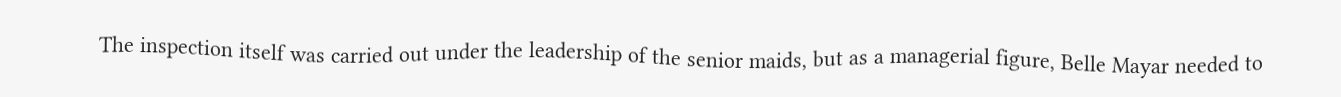The inspection itself was carried out under the leadership of the senior maids, but as a managerial figure, Belle Mayar needed to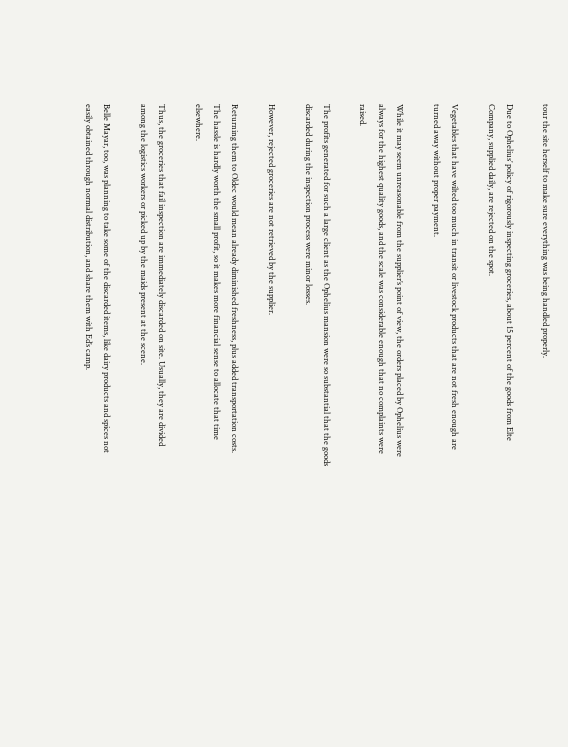tour the site herself to make sure everything was being handled properly.

Due to Ophelius’ policy of rigorously inspecting groceries, about 15 percent of the goods from Elte Company, supplied daily, are rejected on the spot.

Vegetables that have wilted too much in transit or livestock products that are not fresh enough are turned away without proper payment.

While it may seem unreasonable from the supplier’s point of view, the orders placed by Ophelius were always for the highest quality goods, and the scale was considerable enough that no complaints were raised.

The profits generated for such a large client as the Ophelius mansion were so substantial that the goods discarded during the inspection process were minor losses.

However, rejected groceries are not retrieved by the supplier.

Returning them to Oldec would mean already diminished freshness, plus added transportation costs. The hassle is hardly worth the small profit, so it makes more financial sense to allocate that time elsewhere.

Thus, the groceries that fail inspection are immediately discarded on site. Usually, they are divided among the logistics workers or picked up by the maids present at the scene.

Belle Mayar, too, was planning to take some of the discarded items, like dairy products and spices not easily obtained through normal distribution, and share them with Ed’s camp.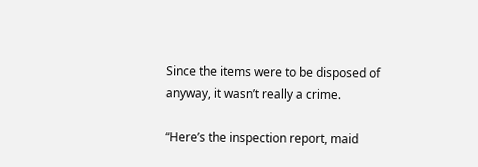Since the items were to be disposed of anyway, it wasn’t really a crime.

“Here’s the inspection report, maid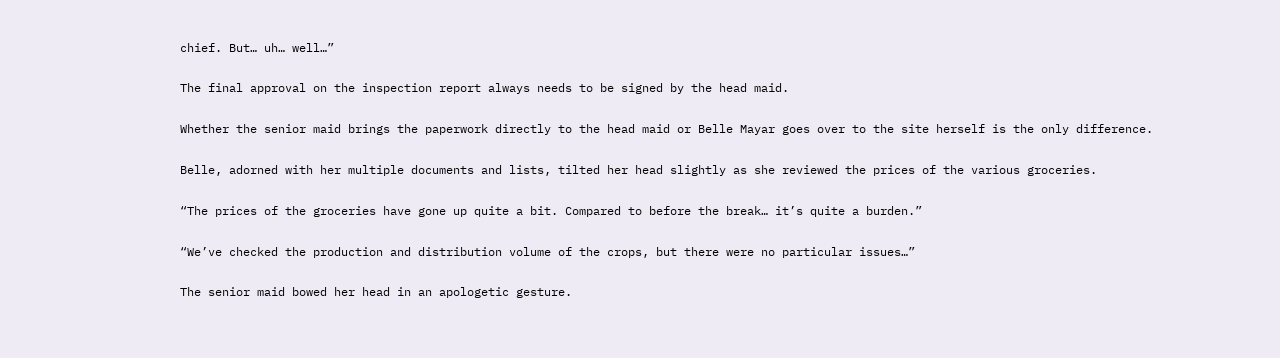chief. But… uh… well…”

The final approval on the inspection report always needs to be signed by the head maid.

Whether the senior maid brings the paperwork directly to the head maid or Belle Mayar goes over to the site herself is the only difference.

Belle, adorned with her multiple documents and lists, tilted her head slightly as she reviewed the prices of the various groceries.

“The prices of the groceries have gone up quite a bit. Compared to before the break… it’s quite a burden.”

“We’ve checked the production and distribution volume of the crops, but there were no particular issues…”

The senior maid bowed her head in an apologetic gesture.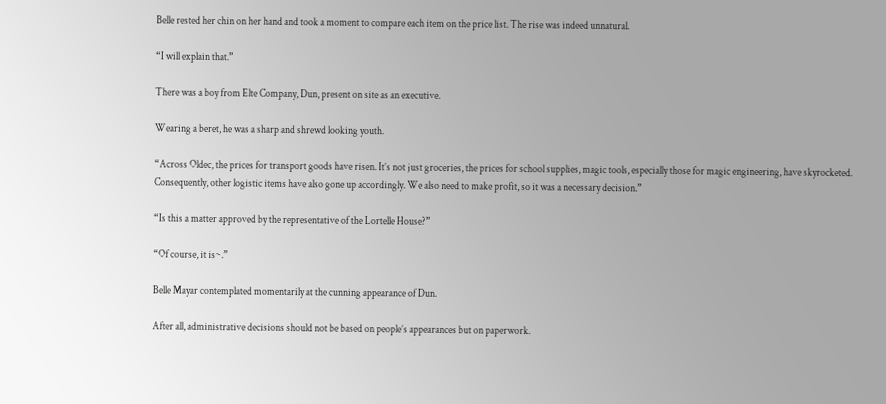Belle rested her chin on her hand and took a moment to compare each item on the price list. The rise was indeed unnatural.

“I will explain that.”

There was a boy from Elte Company, Dun, present on site as an executive.

Wearing a beret, he was a sharp and shrewd looking youth.

“Across Oldec, the prices for transport goods have risen. It’s not just groceries, the prices for school supplies, magic tools, especially those for magic engineering, have skyrocketed. Consequently, other logistic items have also gone up accordingly. We also need to make profit, so it was a necessary decision.”

“Is this a matter approved by the representative of the Lortelle House?”

“Of course, it is~.”

Belle Mayar contemplated momentarily at the cunning appearance of Dun.

After all, administrative decisions should not be based on people’s appearances but on paperwork.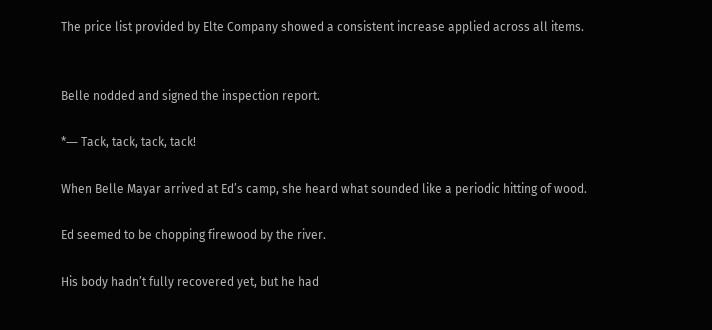The price list provided by Elte Company showed a consistent increase applied across all items.


Belle nodded and signed the inspection report.

*― Tack, tack, tack, tack!

When Belle Mayar arrived at Ed’s camp, she heard what sounded like a periodic hitting of wood.

Ed seemed to be chopping firewood by the river.

His body hadn’t fully recovered yet, but he had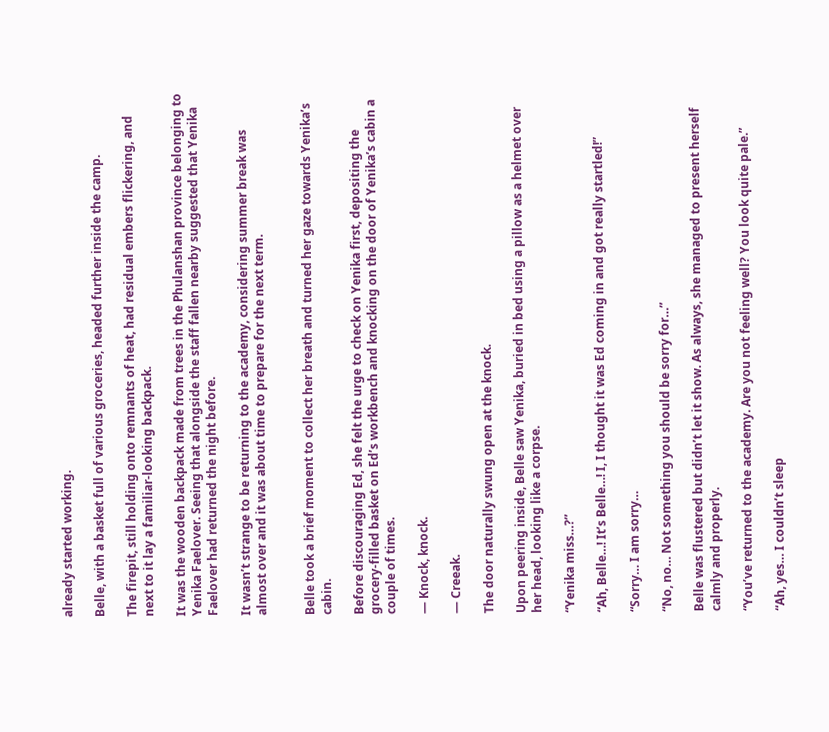already started working.

Belle, with a basket full of various groceries, headed further inside the camp.

The firepit, still holding onto remnants of heat, had residual embers flickering, and next to it lay a familiar-looking backpack.

It was the wooden backpack made from trees in the Phulanshan province belonging to Yenika Faelover. Seeing that alongside the staff fallen nearby suggested that Yenika Faelover had returned the night before.

It wasn’t strange to be returning to the academy, considering summer break was almost over and it was about time to prepare for the next term.


Belle took a brief moment to collect her breath and turned her gaze towards Yenika’s cabin.

Before discouraging Ed, she felt the urge to check on Yenika first, depositing the grocery-filled basket on Ed’s workbench and knocking on the door of Yenika’s cabin a couple of times.

― Knock, knock.

― Creeak.

The door naturally swung open at the knock.

Upon peering inside, Belle saw Yenika, buried in bed using a pillow as a helmet over her head, looking like a corpse.

“Yenika miss…?”

“Ah, Belle…! It’s Belle…! I, I thought it was Ed coming in and got really startled!”

“Sorry… I am sorry…

“No, no… Not something you should be sorry for…”

Belle was flustered but didn’t let it show. As always, she managed to present herself calmly and properly.

“You’ve returned to the academy. Are you not feeling well? You look quite pale.”

“Ah, yes… I couldn’t sleep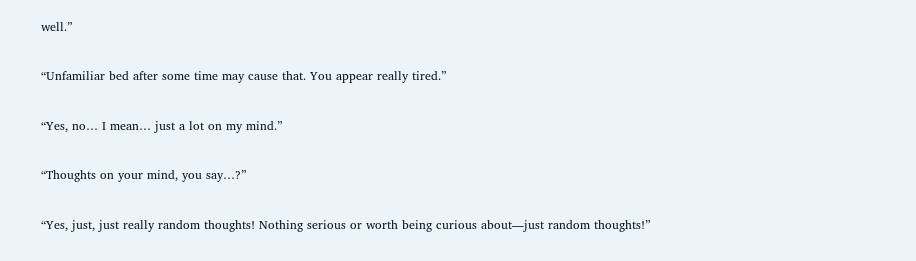well.”

“Unfamiliar bed after some time may cause that. You appear really tired.”

“Yes, no… I mean… just a lot on my mind.”

“Thoughts on your mind, you say…?”

“Yes, just, just really random thoughts! Nothing serious or worth being curious about―just random thoughts!”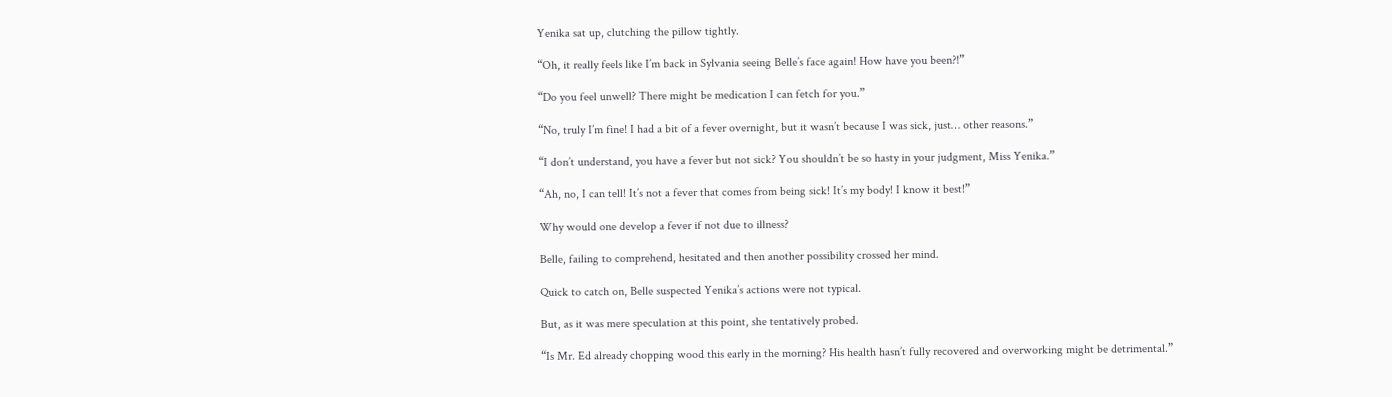Yenika sat up, clutching the pillow tightly.

“Oh, it really feels like I’m back in Sylvania seeing Belle’s face again! How have you been?!”

“Do you feel unwell? There might be medication I can fetch for you.”

“No, truly I’m fine! I had a bit of a fever overnight, but it wasn’t because I was sick, just… other reasons.”

“I don’t understand, you have a fever but not sick? You shouldn’t be so hasty in your judgment, Miss Yenika.”

“Ah, no, I can tell! It’s not a fever that comes from being sick! It’s my body! I know it best!”

Why would one develop a fever if not due to illness?

Belle, failing to comprehend, hesitated and then another possibility crossed her mind.

Quick to catch on, Belle suspected Yenika’s actions were not typical.

But, as it was mere speculation at this point, she tentatively probed.

“Is Mr. Ed already chopping wood this early in the morning? His health hasn’t fully recovered and overworking might be detrimental.”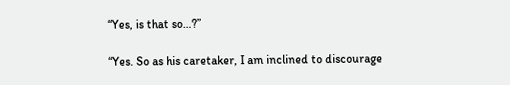“Yes, is that so…?”

“Yes. So as his caretaker, I am inclined to discourage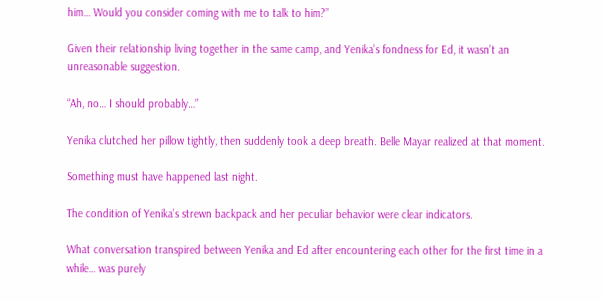him… Would you consider coming with me to talk to him?”

Given their relationship living together in the same camp, and Yenika’s fondness for Ed, it wasn’t an unreasonable suggestion.

“Ah, no… I should probably…”

Yenika clutched her pillow tightly, then suddenly took a deep breath. Belle Mayar realized at that moment.

Something must have happened last night.

The condition of Yenika’s strewn backpack and her peculiar behavior were clear indicators.

What conversation transpired between Yenika and Ed after encountering each other for the first time in a while… was purely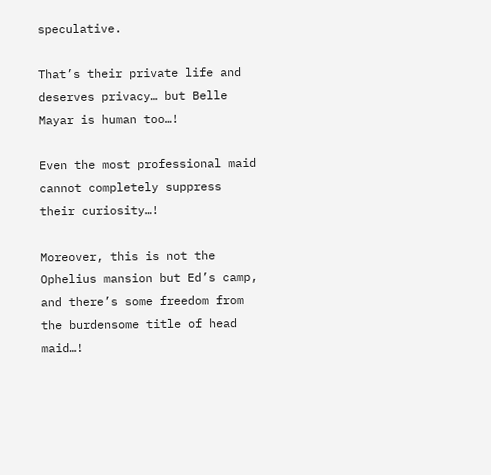speculative.

That’s their private life and deserves privacy… but Belle Mayar is human too…!

Even the most professional maid cannot completely suppress their curiosity…!

Moreover, this is not the Ophelius mansion but Ed’s camp, and there’s some freedom from the burdensome title of head maid…!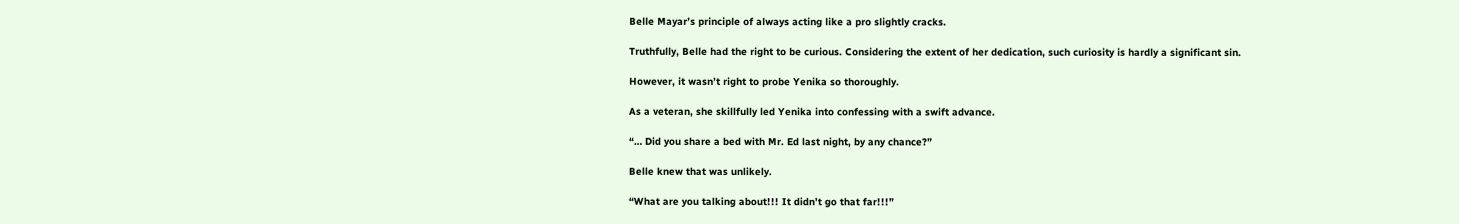Belle Mayar’s principle of always acting like a pro slightly cracks.

Truthfully, Belle had the right to be curious. Considering the extent of her dedication, such curiosity is hardly a significant sin.

However, it wasn’t right to probe Yenika so thoroughly.

As a veteran, she skillfully led Yenika into confessing with a swift advance.

“… Did you share a bed with Mr. Ed last night, by any chance?”

Belle knew that was unlikely.

“What are you talking about!!! It didn’t go that far!!!”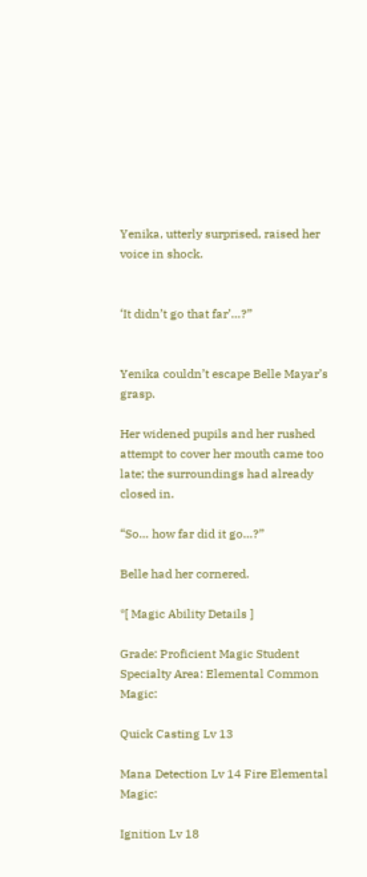Yenika, utterly surprised, raised her voice in shock.


‘It didn’t go that far’…?”


Yenika couldn’t escape Belle Mayar’s grasp.

Her widened pupils and her rushed attempt to cover her mouth came too late; the surroundings had already closed in.

“So… how far did it go…?”

Belle had her cornered.

*[ Magic Ability Details ]

Grade: Proficient Magic Student Specialty Area: Elemental Common Magic:

Quick Casting Lv 13

Mana Detection Lv 14 Fire Elemental Magic:

Ignition Lv 18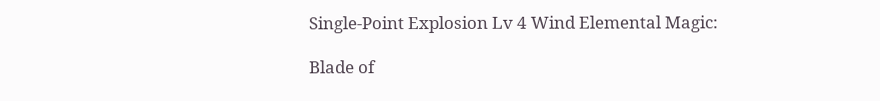Single-Point Explosion Lv 4 Wind Elemental Magic:

Blade of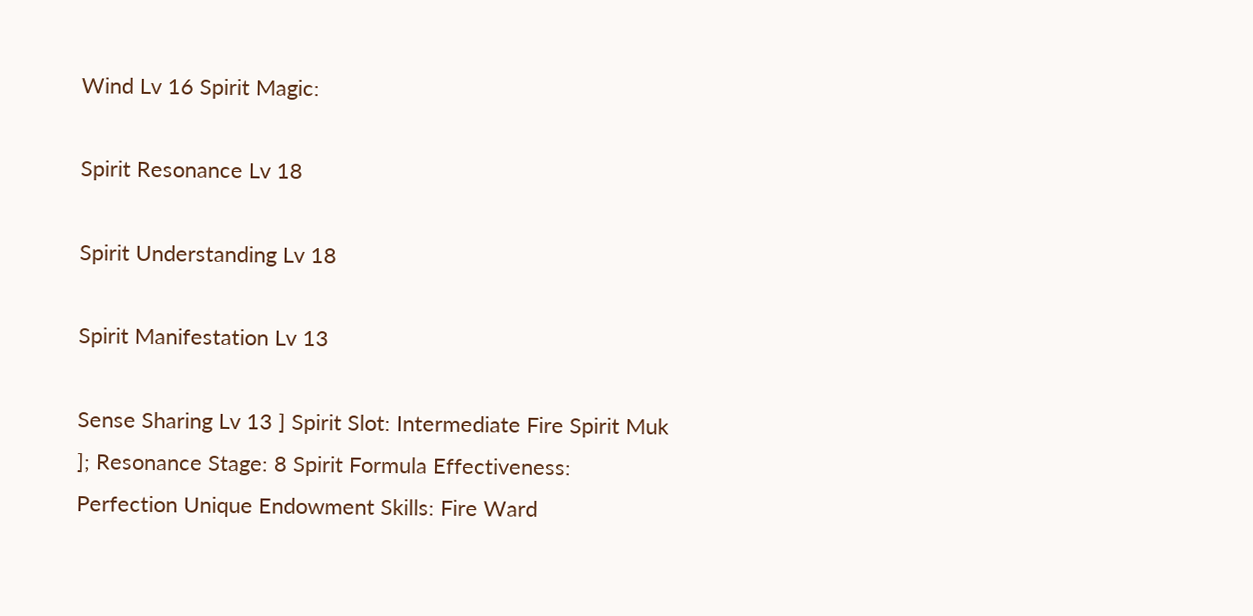Wind Lv 16 Spirit Magic:

Spirit Resonance Lv 18

Spirit Understanding Lv 18

Spirit Manifestation Lv 13

Sense Sharing Lv 13 ] Spirit Slot: Intermediate Fire Spirit Muk ]; Resonance Stage: 8 Spirit Formula Effectiveness: Perfection Unique Endowment Skills: Fire Ward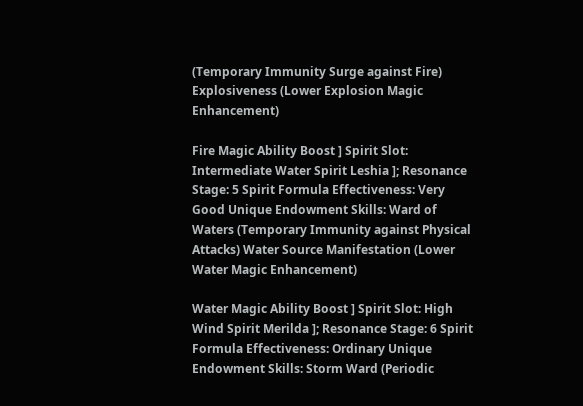(Temporary Immunity Surge against Fire) Explosiveness (Lower Explosion Magic Enhancement)

Fire Magic Ability Boost ] Spirit Slot: Intermediate Water Spirit Leshia ]; Resonance Stage: 5 Spirit Formula Effectiveness: Very Good Unique Endowment Skills: Ward of Waters (Temporary Immunity against Physical Attacks) Water Source Manifestation (Lower Water Magic Enhancement)

Water Magic Ability Boost ] Spirit Slot: High Wind Spirit Merilda ]; Resonance Stage: 6 Spirit Formula Effectiveness: Ordinary Unique Endowment Skills: Storm Ward (Periodic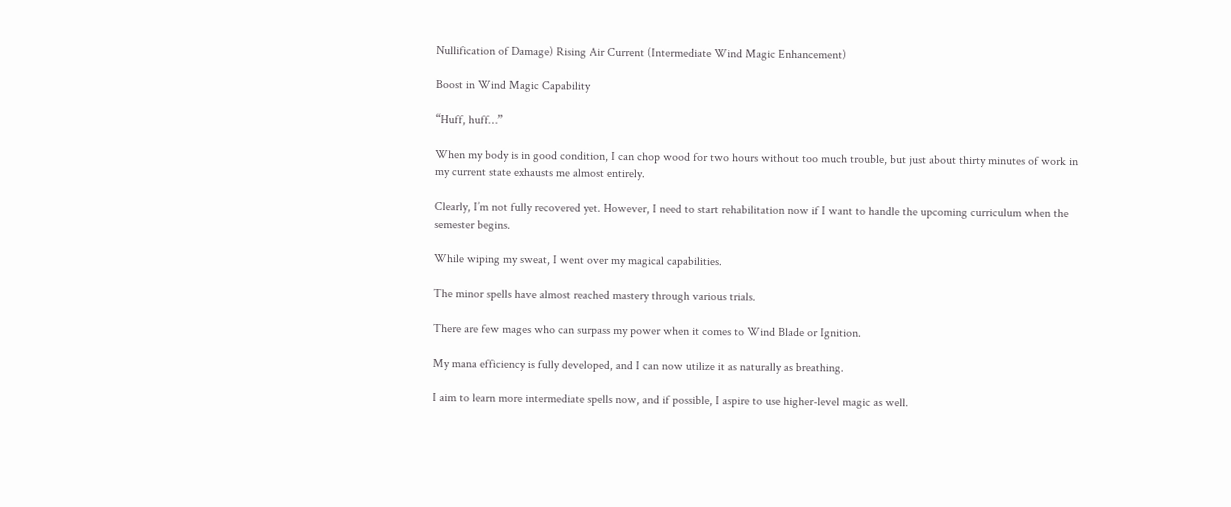Nullification of Damage) Rising Air Current (Intermediate Wind Magic Enhancement)

Boost in Wind Magic Capability

“Huff, huff…”

When my body is in good condition, I can chop wood for two hours without too much trouble, but just about thirty minutes of work in my current state exhausts me almost entirely.

Clearly, I’m not fully recovered yet. However, I need to start rehabilitation now if I want to handle the upcoming curriculum when the semester begins.

While wiping my sweat, I went over my magical capabilities.

The minor spells have almost reached mastery through various trials.

There are few mages who can surpass my power when it comes to Wind Blade or Ignition.

My mana efficiency is fully developed, and I can now utilize it as naturally as breathing.

I aim to learn more intermediate spells now, and if possible, I aspire to use higher-level magic as well.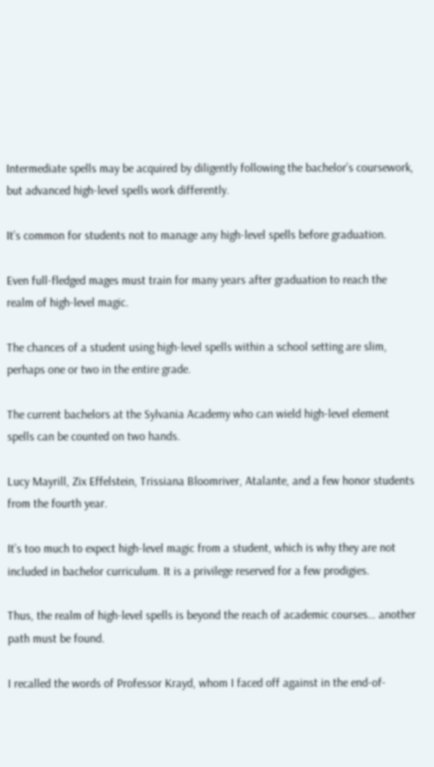Intermediate spells may be acquired by diligently following the bachelor’s coursework, but advanced high-level spells work differently.

It’s common for students not to manage any high-level spells before graduation.

Even full-fledged mages must train for many years after graduation to reach the realm of high-level magic.

The chances of a student using high-level spells within a school setting are slim, perhaps one or two in the entire grade.

The current bachelors at the Sylvania Academy who can wield high-level element spells can be counted on two hands.

Lucy Mayrill, Zix Effelstein, Trissiana Bloomriver, Atalante, and a few honor students from the fourth year.

It’s too much to expect high-level magic from a student, which is why they are not included in bachelor curriculum. It is a privilege reserved for a few prodigies.

Thus, the realm of high-level spells is beyond the reach of academic courses… another path must be found.

I recalled the words of Professor Krayd, whom I faced off against in the end-of-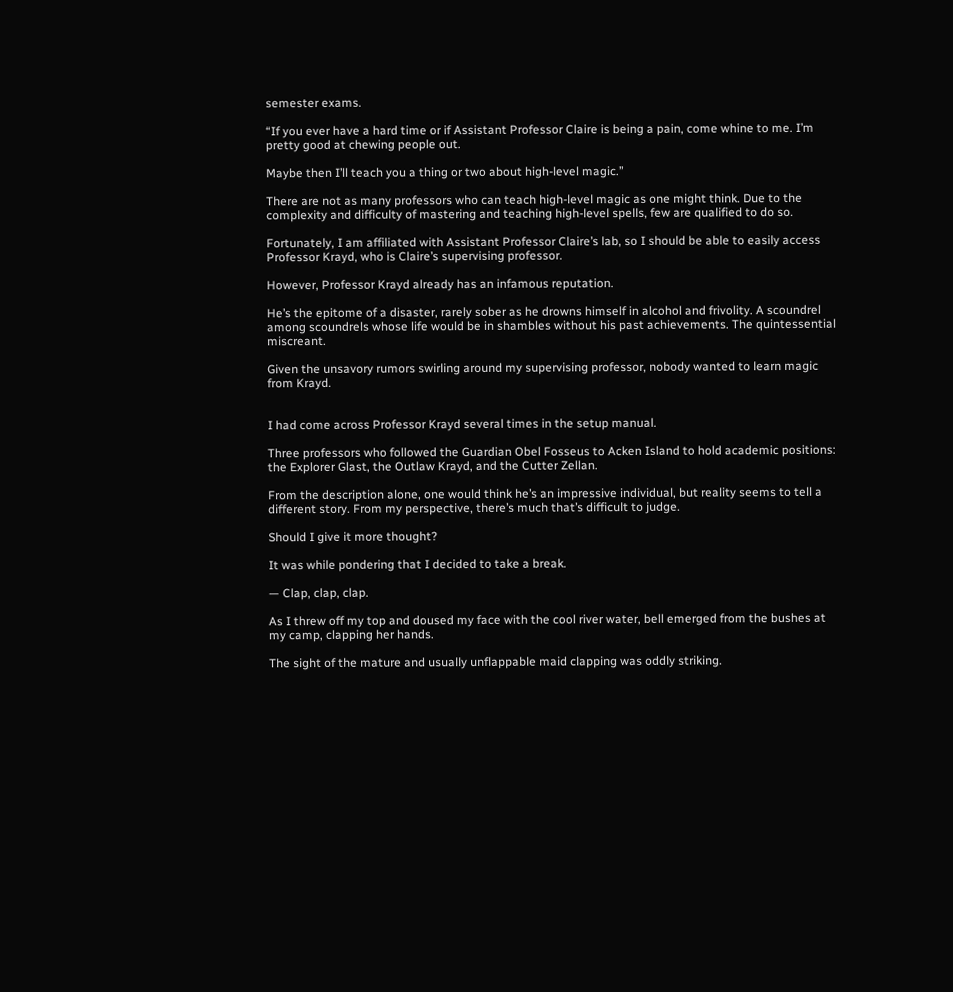semester exams.

“If you ever have a hard time or if Assistant Professor Claire is being a pain, come whine to me. I’m pretty good at chewing people out.

Maybe then I’ll teach you a thing or two about high-level magic.”

There are not as many professors who can teach high-level magic as one might think. Due to the complexity and difficulty of mastering and teaching high-level spells, few are qualified to do so.

Fortunately, I am affiliated with Assistant Professor Claire’s lab, so I should be able to easily access Professor Krayd, who is Claire’s supervising professor.

However, Professor Krayd already has an infamous reputation.

He’s the epitome of a disaster, rarely sober as he drowns himself in alcohol and frivolity. A scoundrel among scoundrels whose life would be in shambles without his past achievements. The quintessential miscreant.

Given the unsavory rumors swirling around my supervising professor, nobody wanted to learn magic from Krayd.


I had come across Professor Krayd several times in the setup manual.

Three professors who followed the Guardian Obel Fosseus to Acken Island to hold academic positions: the Explorer Glast, the Outlaw Krayd, and the Cutter Zellan.

From the description alone, one would think he’s an impressive individual, but reality seems to tell a different story. From my perspective, there’s much that’s difficult to judge.

Should I give it more thought?

It was while pondering that I decided to take a break.

— Clap, clap, clap.

As I threw off my top and doused my face with the cool river water, bell emerged from the bushes at my camp, clapping her hands.

The sight of the mature and usually unflappable maid clapping was oddly striking.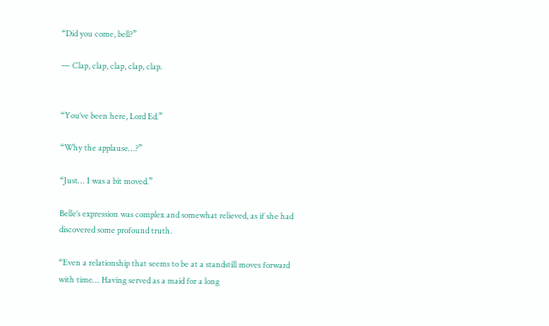“Did you come, bell?”

— Clap, clap, clap, clap, clap.


“You’ve been here, Lord Ed.”

“Why the applause…?”

“Just… I was a bit moved.”

Belle’s expression was complex and somewhat relieved, as if she had discovered some profound truth.

“Even a relationship that seems to be at a standstill moves forward with time… Having served as a maid for a long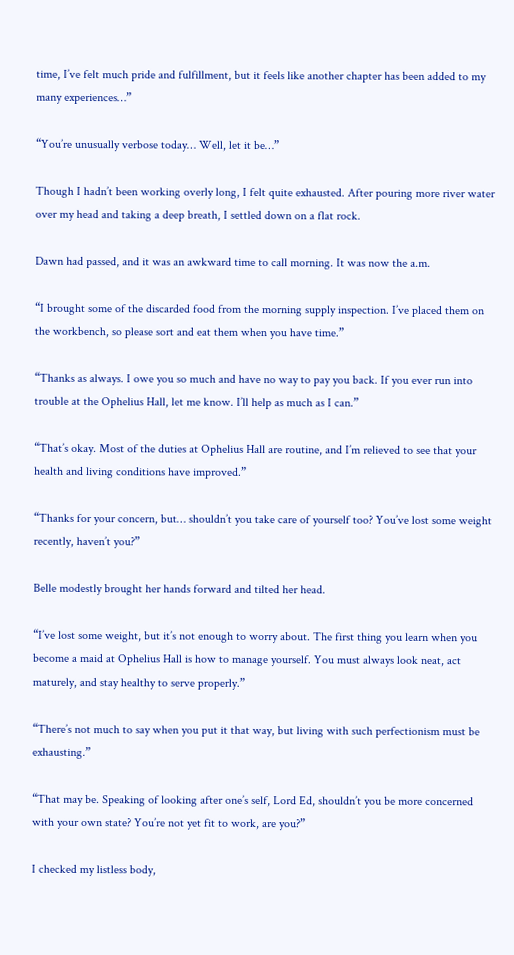time, I’ve felt much pride and fulfillment, but it feels like another chapter has been added to my many experiences…”

“You’re unusually verbose today… Well, let it be…”

Though I hadn’t been working overly long, I felt quite exhausted. After pouring more river water over my head and taking a deep breath, I settled down on a flat rock.

Dawn had passed, and it was an awkward time to call morning. It was now the a.m.

“I brought some of the discarded food from the morning supply inspection. I’ve placed them on the workbench, so please sort and eat them when you have time.”

“Thanks as always. I owe you so much and have no way to pay you back. If you ever run into trouble at the Ophelius Hall, let me know. I’ll help as much as I can.”

“That’s okay. Most of the duties at Ophelius Hall are routine, and I’m relieved to see that your health and living conditions have improved.”

“Thanks for your concern, but… shouldn’t you take care of yourself too? You’ve lost some weight recently, haven’t you?”

Belle modestly brought her hands forward and tilted her head.

“I’ve lost some weight, but it’s not enough to worry about. The first thing you learn when you become a maid at Ophelius Hall is how to manage yourself. You must always look neat, act maturely, and stay healthy to serve properly.”

“There’s not much to say when you put it that way, but living with such perfectionism must be exhausting.”

“That may be. Speaking of looking after one’s self, Lord Ed, shouldn’t you be more concerned with your own state? You’re not yet fit to work, are you?”

I checked my listless body,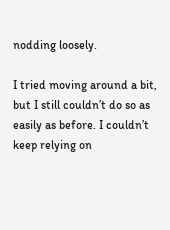nodding loosely.

I tried moving around a bit, but I still couldn’t do so as easily as before. I couldn’t keep relying on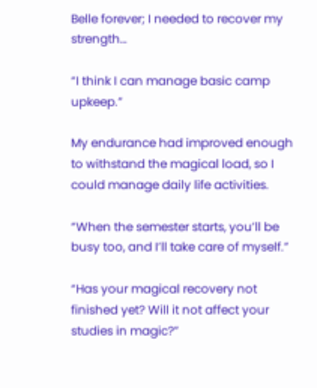Belle forever; I needed to recover my strength…

“I think I can manage basic camp upkeep.”

My endurance had improved enough to withstand the magical load, so I could manage daily life activities.

“When the semester starts, you’ll be busy too, and I’ll take care of myself.”

“Has your magical recovery not finished yet? Will it not affect your studies in magic?”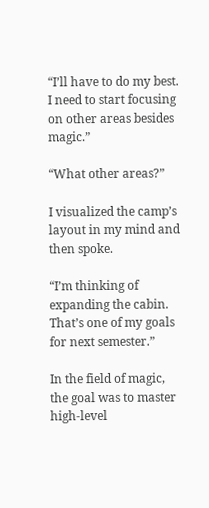“I’ll have to do my best. I need to start focusing on other areas besides magic.”

“What other areas?”

I visualized the camp’s layout in my mind and then spoke.

“I’m thinking of expanding the cabin. That’s one of my goals for next semester.”

In the field of magic, the goal was to master high-level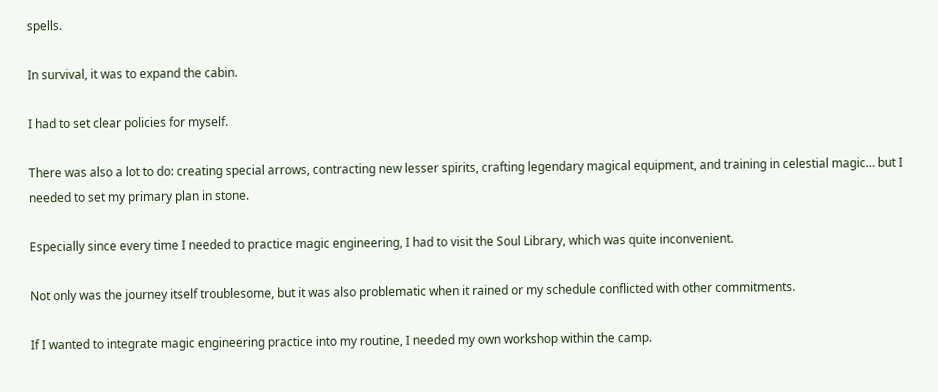spells.

In survival, it was to expand the cabin.

I had to set clear policies for myself.

There was also a lot to do: creating special arrows, contracting new lesser spirits, crafting legendary magical equipment, and training in celestial magic… but I needed to set my primary plan in stone.

Especially since every time I needed to practice magic engineering, I had to visit the Soul Library, which was quite inconvenient.

Not only was the journey itself troublesome, but it was also problematic when it rained or my schedule conflicted with other commitments.

If I wanted to integrate magic engineering practice into my routine, I needed my own workshop within the camp.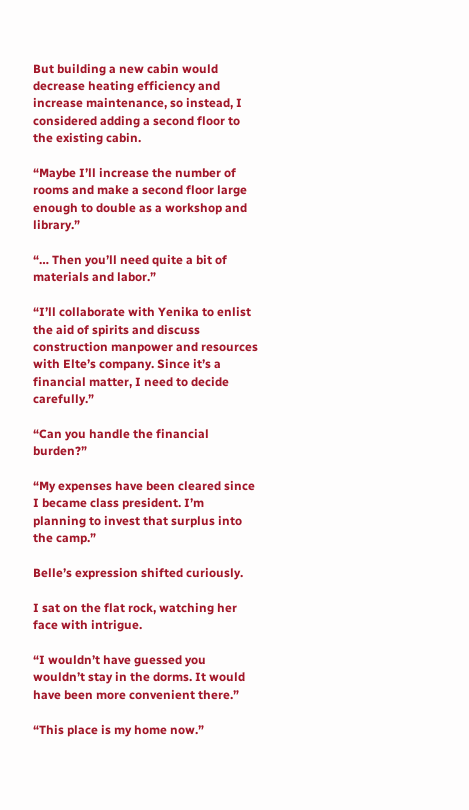But building a new cabin would decrease heating efficiency and increase maintenance, so instead, I considered adding a second floor to the existing cabin.

“Maybe I’ll increase the number of rooms and make a second floor large enough to double as a workshop and library.”

“… Then you’ll need quite a bit of materials and labor.”

“I’ll collaborate with Yenika to enlist the aid of spirits and discuss construction manpower and resources with Elte’s company. Since it’s a financial matter, I need to decide carefully.”

“Can you handle the financial burden?”

“My expenses have been cleared since I became class president. I’m planning to invest that surplus into the camp.”

Belle’s expression shifted curiously.

I sat on the flat rock, watching her face with intrigue.

“I wouldn’t have guessed you wouldn’t stay in the dorms. It would have been more convenient there.”

“This place is my home now.”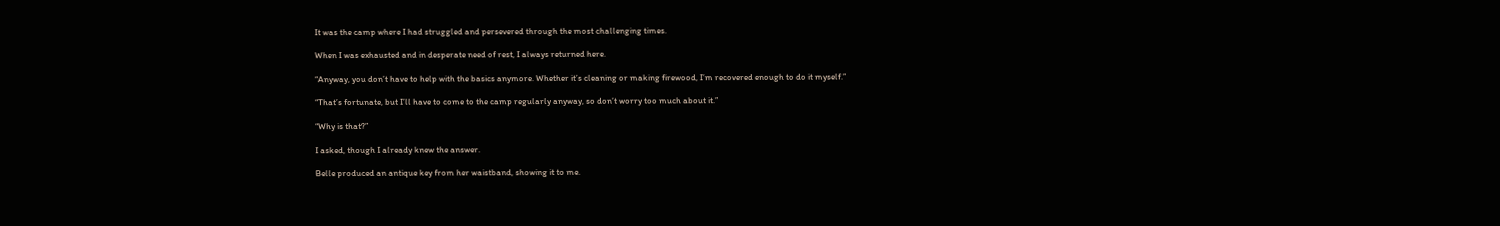It was the camp where I had struggled and persevered through the most challenging times.

When I was exhausted and in desperate need of rest, I always returned here.

“Anyway, you don’t have to help with the basics anymore. Whether it’s cleaning or making firewood, I’m recovered enough to do it myself.”

“That’s fortunate, but I’ll have to come to the camp regularly anyway, so don’t worry too much about it.”

“Why is that?”

I asked, though I already knew the answer.

Belle produced an antique key from her waistband, showing it to me.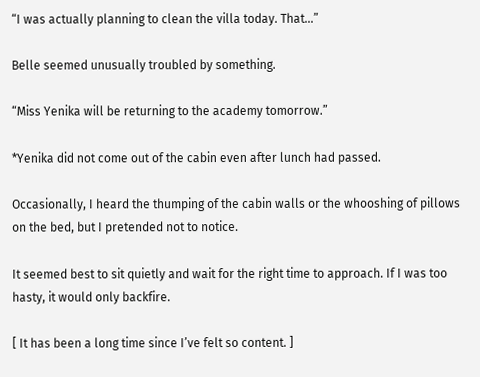“I was actually planning to clean the villa today. That…”

Belle seemed unusually troubled by something.

“Miss Yenika will be returning to the academy tomorrow.”

*Yenika did not come out of the cabin even after lunch had passed.

Occasionally, I heard the thumping of the cabin walls or the whooshing of pillows on the bed, but I pretended not to notice.

It seemed best to sit quietly and wait for the right time to approach. If I was too hasty, it would only backfire.

[ It has been a long time since I’ve felt so content. ]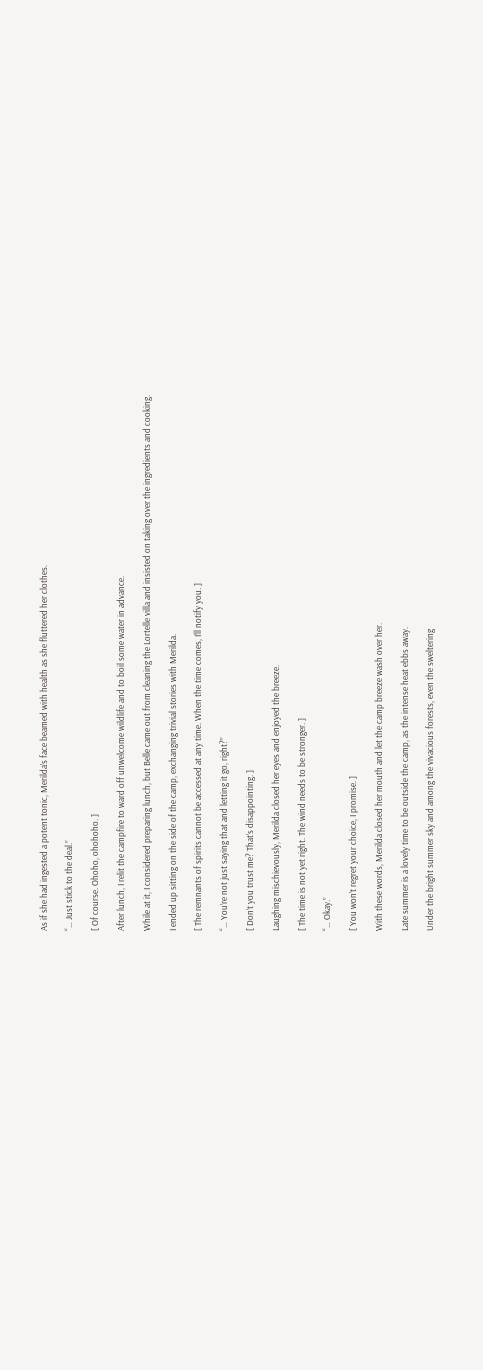As if she had ingested a potent tonic, Merilda’s face beamed with health as she fluttered her clothes.

“… Just stick to the deal.”

[ Of course. Ohoho, ohohoho. ]

After lunch, I relit the campfire to ward off unwelcome wildlife and to boil some water in advance.

While at it, I considered preparing lunch, but Belle came out from cleaning the Lortelle villa and insisted on taking over the ingredients and cooking.

I ended up sitting on the side of the camp, exchanging trivial stories with Merilda.

[ The remnants of spirits cannot be accessed at any time. When the time comes, I’ll notify you. ]

“… You’re not just saying that and letting it go, right?”

[ Don’t you trust me? That’s disappointing. ]

Laughing mischievously, Merilda closed her eyes and enjoyed the breeze.

[ The time is not yet right. The wind needs to be stronger. ]

“… Okay.”

[ You won’t regret your choice, I promise. ]

With these words, Merilda closed her mouth and let the camp breeze wash over her.

Late summer is a lovely time to be outside the camp, as the intense heat ebbs away.

Under the bright summer sky and among the vivacious forests, even the sweltering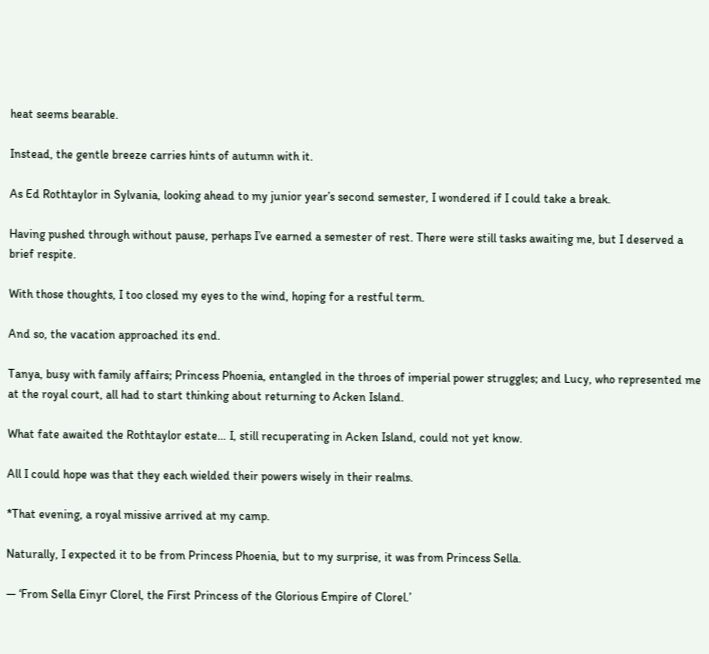heat seems bearable.

Instead, the gentle breeze carries hints of autumn with it.

As Ed Rothtaylor in Sylvania, looking ahead to my junior year’s second semester, I wondered if I could take a break.

Having pushed through without pause, perhaps I’ve earned a semester of rest. There were still tasks awaiting me, but I deserved a brief respite.

With those thoughts, I too closed my eyes to the wind, hoping for a restful term.

And so, the vacation approached its end.

Tanya, busy with family affairs; Princess Phoenia, entangled in the throes of imperial power struggles; and Lucy, who represented me at the royal court, all had to start thinking about returning to Acken Island.

What fate awaited the Rothtaylor estate… I, still recuperating in Acken Island, could not yet know.

All I could hope was that they each wielded their powers wisely in their realms.

*That evening, a royal missive arrived at my camp.

Naturally, I expected it to be from Princess Phoenia, but to my surprise, it was from Princess Sella.

— ‘From Sella Einyr Clorel, the First Princess of the Glorious Empire of Clorel.’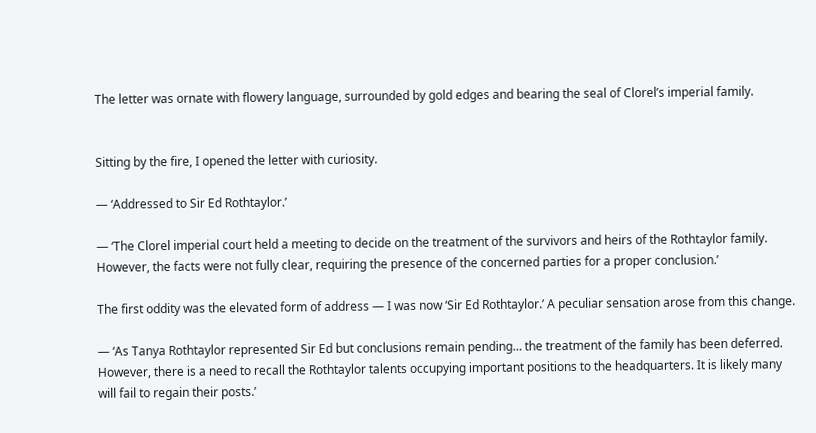The letter was ornate with flowery language, surrounded by gold edges and bearing the seal of Clorel’s imperial family.


Sitting by the fire, I opened the letter with curiosity.

— ‘Addressed to Sir Ed Rothtaylor.’

— ‘The Clorel imperial court held a meeting to decide on the treatment of the survivors and heirs of the Rothtaylor family. However, the facts were not fully clear, requiring the presence of the concerned parties for a proper conclusion.’

The first oddity was the elevated form of address — I was now ‘Sir Ed Rothtaylor.’ A peculiar sensation arose from this change.

— ‘As Tanya Rothtaylor represented Sir Ed but conclusions remain pending… the treatment of the family has been deferred. However, there is a need to recall the Rothtaylor talents occupying important positions to the headquarters. It is likely many will fail to regain their posts.’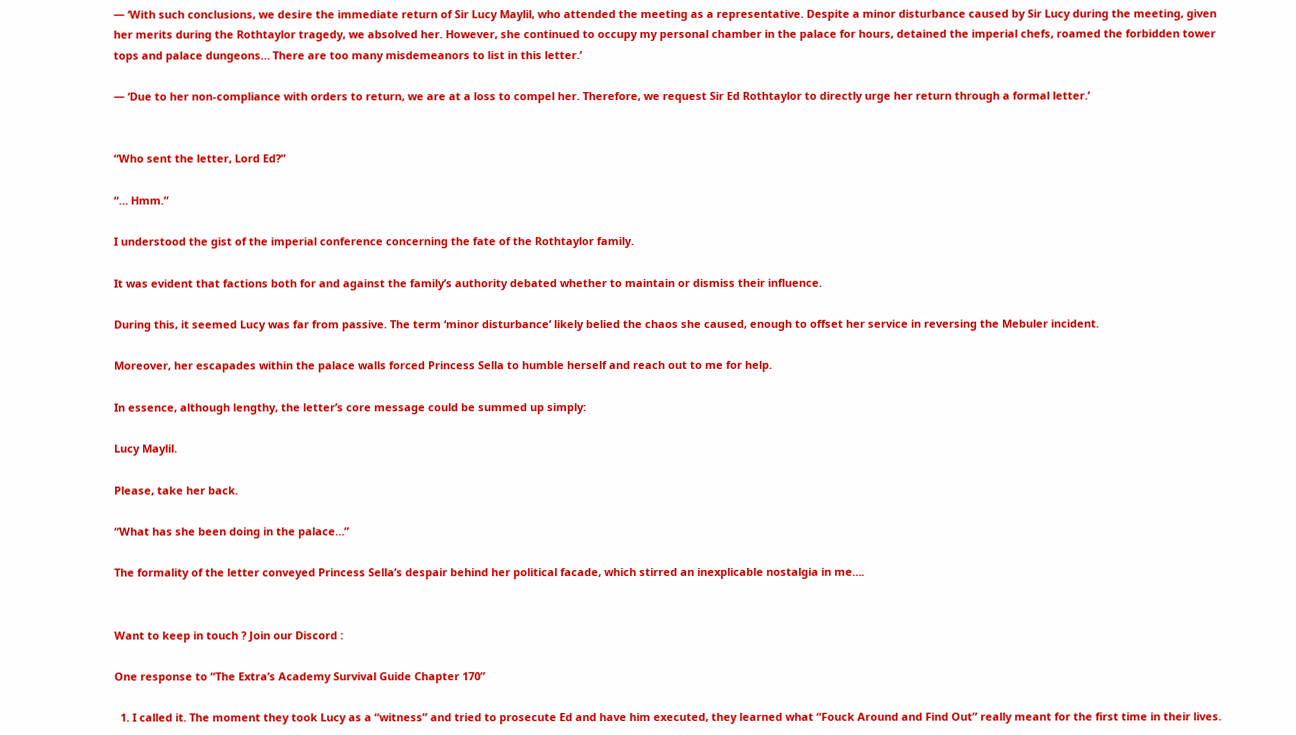— ‘With such conclusions, we desire the immediate return of Sir Lucy Maylil, who attended the meeting as a representative. Despite a minor disturbance caused by Sir Lucy during the meeting, given her merits during the Rothtaylor tragedy, we absolved her. However, she continued to occupy my personal chamber in the palace for hours, detained the imperial chefs, roamed the forbidden tower tops and palace dungeons… There are too many misdemeanors to list in this letter.’

— ‘Due to her non-compliance with orders to return, we are at a loss to compel her. Therefore, we request Sir Ed Rothtaylor to directly urge her return through a formal letter.’


“Who sent the letter, Lord Ed?”

“… Hmm.”

I understood the gist of the imperial conference concerning the fate of the Rothtaylor family.

It was evident that factions both for and against the family’s authority debated whether to maintain or dismiss their influence.

During this, it seemed Lucy was far from passive. The term ‘minor disturbance’ likely belied the chaos she caused, enough to offset her service in reversing the Mebuler incident.

Moreover, her escapades within the palace walls forced Princess Sella to humble herself and reach out to me for help.

In essence, although lengthy, the letter’s core message could be summed up simply:

Lucy Maylil.

Please, take her back.

“What has she been doing in the palace…”

The formality of the letter conveyed Princess Sella’s despair behind her political facade, which stirred an inexplicable nostalgia in me….


Want to keep in touch ? Join our Discord :

One response to “The Extra’s Academy Survival Guide Chapter 170”

  1. I called it. The moment they took Lucy as a “witness” and tried to prosecute Ed and have him executed, they learned what “Fouck Around and Find Out” really meant for the first time in their lives.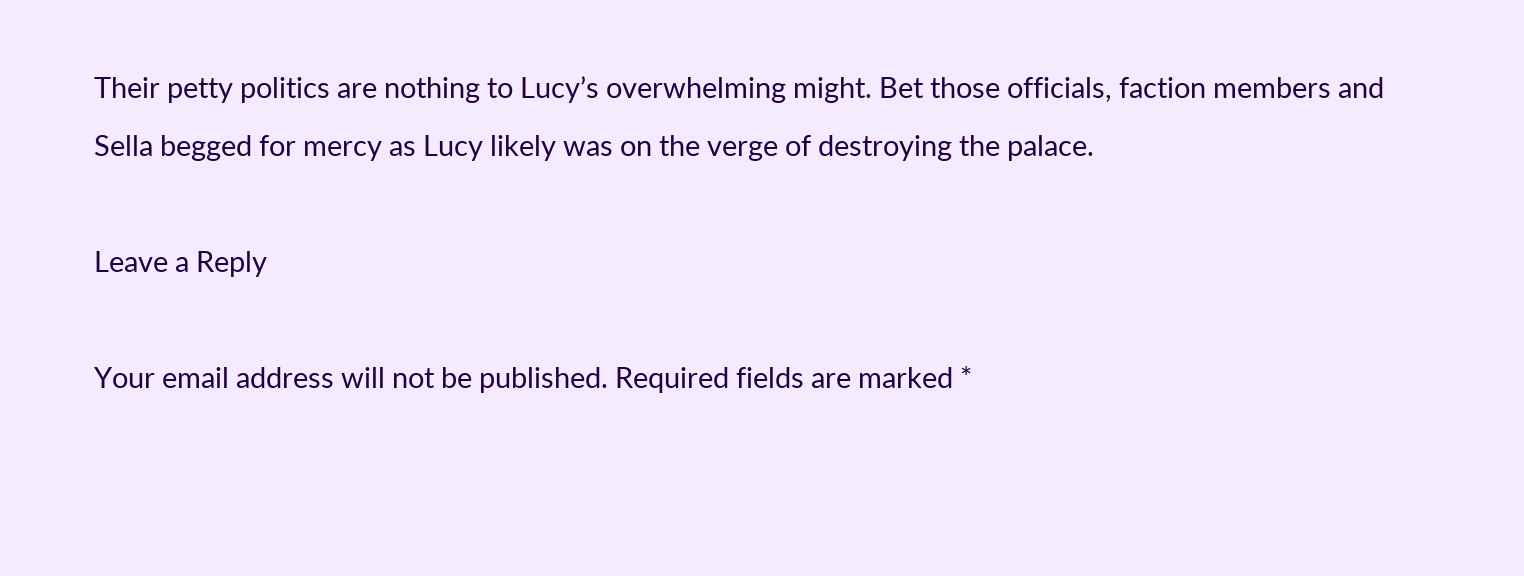Their petty politics are nothing to Lucy’s overwhelming might. Bet those officials, faction members and Sella begged for mercy as Lucy likely was on the verge of destroying the palace.

Leave a Reply

Your email address will not be published. Required fields are marked *